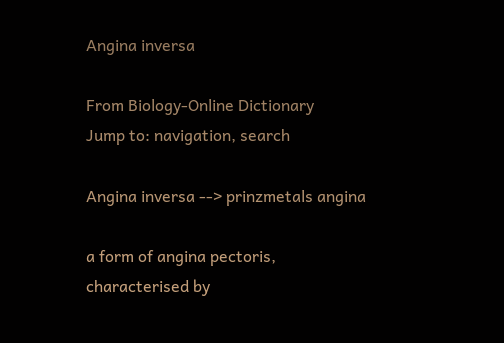Angina inversa

From Biology-Online Dictionary
Jump to: navigation, search

Angina inversa --> prinzmetals angina

a form of angina pectoris, characterised by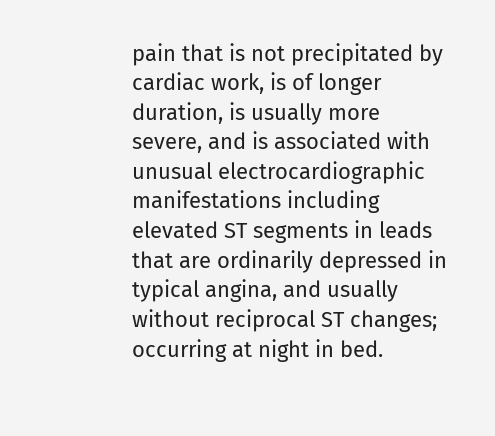pain that is not precipitated by cardiac work, is of longer duration, is usually more severe, and is associated with unusual electrocardiographic manifestations including elevated ST segments in leads that are ordinarily depressed in typical angina, and usually without reciprocal ST changes; occurring at night in bed.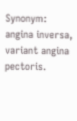Synonym: angina inversa, variant angina pectoris.